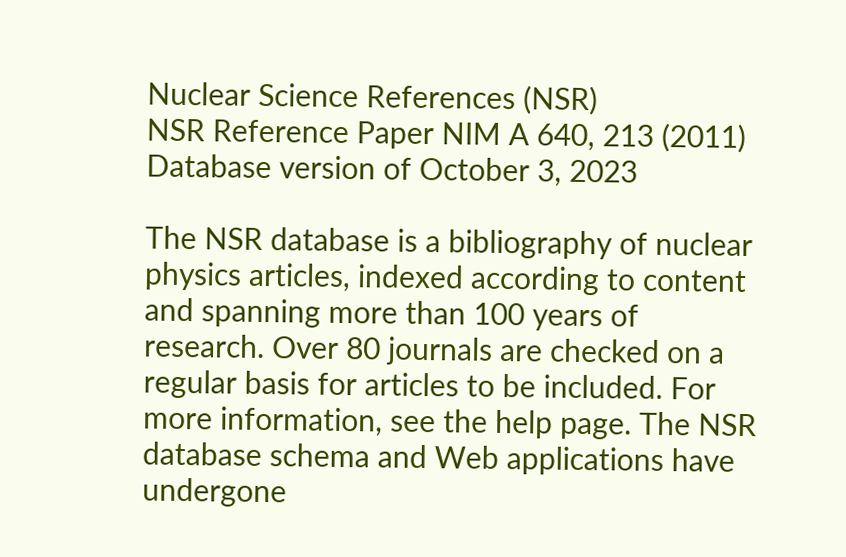Nuclear Science References (NSR)
NSR Reference Paper NIM A 640, 213 (2011)
Database version of October 3, 2023

The NSR database is a bibliography of nuclear physics articles, indexed according to content and spanning more than 100 years of research. Over 80 journals are checked on a regular basis for articles to be included. For more information, see the help page. The NSR database schema and Web applications have undergone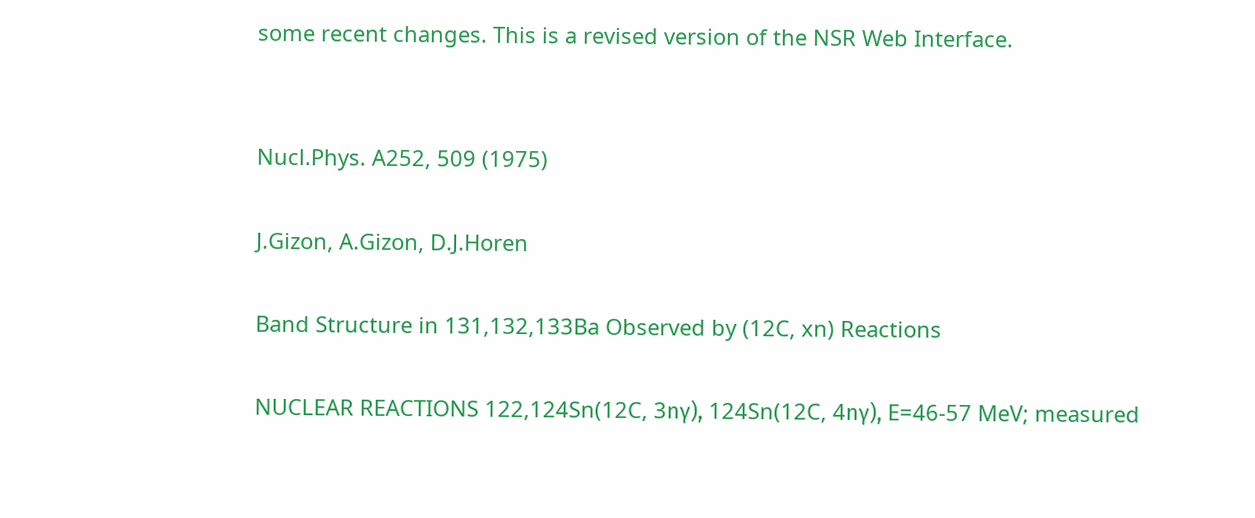some recent changes. This is a revised version of the NSR Web Interface.


Nucl.Phys. A252, 509 (1975)

J.Gizon, A.Gizon, D.J.Horen

Band Structure in 131,132,133Ba Observed by (12C, xn) Reactions

NUCLEAR REACTIONS 122,124Sn(12C, 3nγ), 124Sn(12C, 4nγ), E=46-57 MeV; measured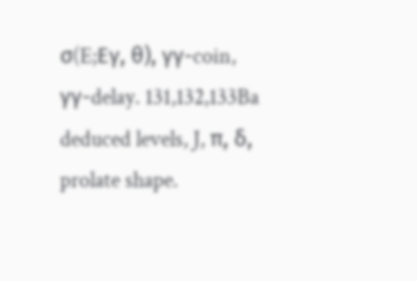σ(E;Eγ, θ), γγ-coin, γγ-delay. 131,132,133Ba deduced levels, J, π, δ, prolate shape.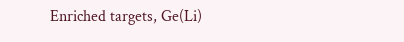Enriched targets, Ge(Li)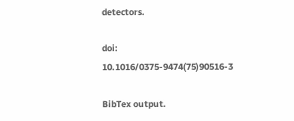detectors.

doi: 10.1016/0375-9474(75)90516-3

BibTex output.